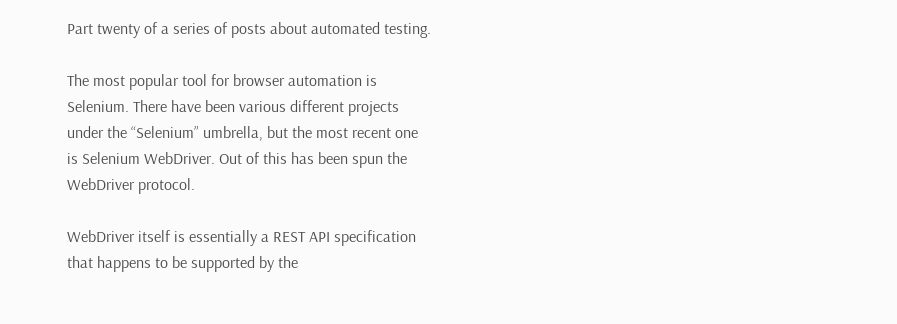Part twenty of a series of posts about automated testing.

The most popular tool for browser automation is Selenium. There have been various different projects under the “Selenium” umbrella, but the most recent one is Selenium WebDriver. Out of this has been spun the WebDriver protocol.

WebDriver itself is essentially a REST API specification that happens to be supported by the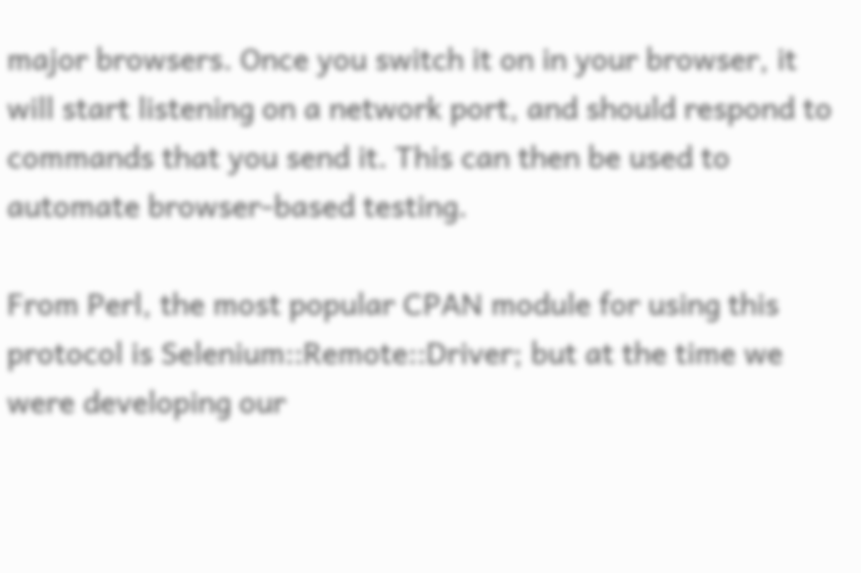major browsers. Once you switch it on in your browser, it will start listening on a network port, and should respond to commands that you send it. This can then be used to automate browser-based testing.

From Perl, the most popular CPAN module for using this protocol is Selenium::Remote::Driver; but at the time we were developing our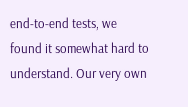end-to-end tests, we found it somewhat hard to understand. Our very own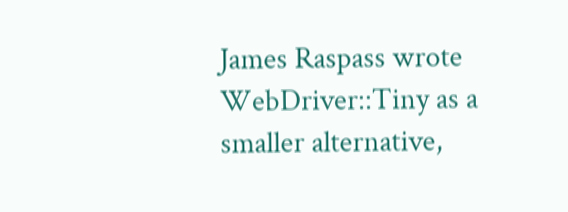James Raspass wrote WebDriver::Tiny as a smaller alternative,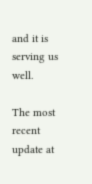and it is serving us well.

The most recent update at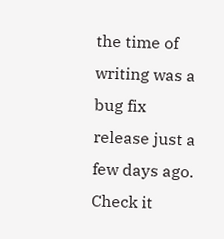the time of writing was a bug fix release just a few days ago. Check it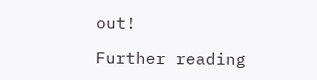out!

Further reading